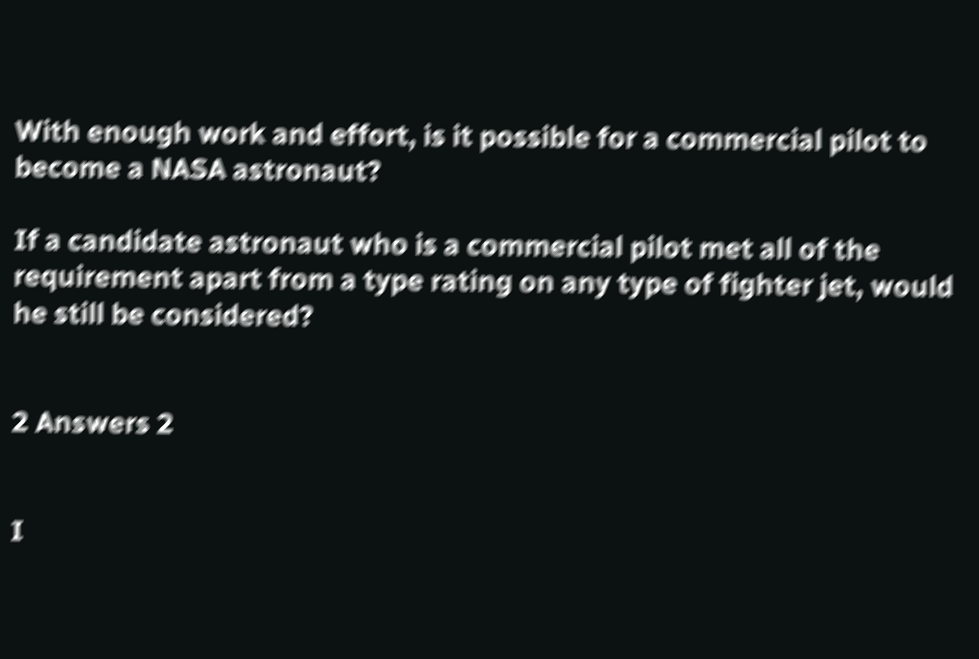With enough work and effort, is it possible for a commercial pilot to become a NASA astronaut?

If a candidate astronaut who is a commercial pilot met all of the requirement apart from a type rating on any type of fighter jet, would he still be considered?


2 Answers 2


I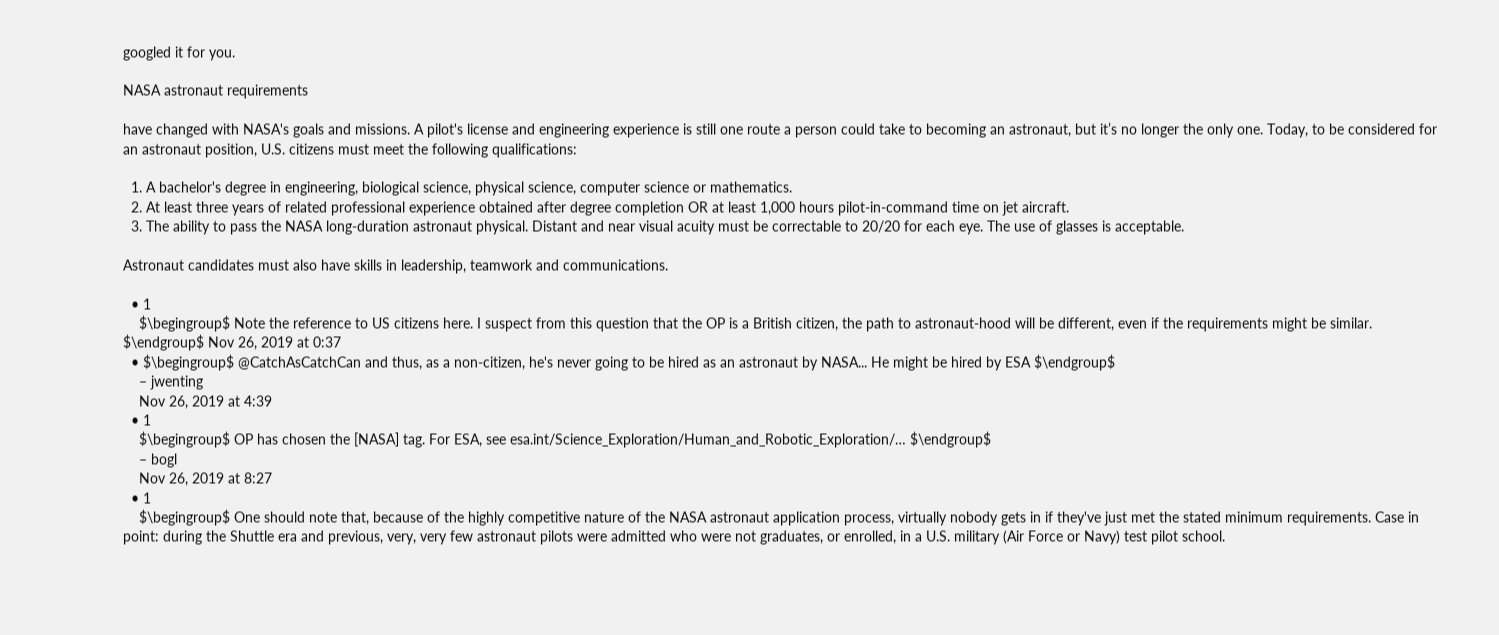googled it for you.

NASA astronaut requirements

have changed with NASA's goals and missions. A pilot's license and engineering experience is still one route a person could take to becoming an astronaut, but it’s no longer the only one. Today, to be considered for an astronaut position, U.S. citizens must meet the following qualifications:

  1. A bachelor's degree in engineering, biological science, physical science, computer science or mathematics.
  2. At least three years of related professional experience obtained after degree completion OR at least 1,000 hours pilot-in-command time on jet aircraft.
  3. The ability to pass the NASA long-duration astronaut physical. Distant and near visual acuity must be correctable to 20/20 for each eye. The use of glasses is acceptable.

Astronaut candidates must also have skills in leadership, teamwork and communications.

  • 1
    $\begingroup$ Note the reference to US citizens here. I suspect from this question that the OP is a British citizen, the path to astronaut-hood will be different, even if the requirements might be similar. $\endgroup$ Nov 26, 2019 at 0:37
  • $\begingroup$ @CatchAsCatchCan and thus, as a non-citizen, he's never going to be hired as an astronaut by NASA... He might be hired by ESA $\endgroup$
    – jwenting
    Nov 26, 2019 at 4:39
  • 1
    $\begingroup$ OP has chosen the [NASA] tag. For ESA, see esa.int/Science_Exploration/Human_and_Robotic_Exploration/… $\endgroup$
    – bogl
    Nov 26, 2019 at 8:27
  • 1
    $\begingroup$ One should note that, because of the highly competitive nature of the NASA astronaut application process, virtually nobody gets in if they've just met the stated minimum requirements. Case in point: during the Shuttle era and previous, very, very few astronaut pilots were admitted who were not graduates, or enrolled, in a U.S. military (Air Force or Navy) test pilot school.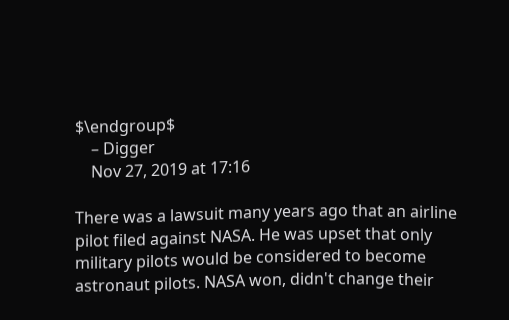$\endgroup$
    – Digger
    Nov 27, 2019 at 17:16

There was a lawsuit many years ago that an airline pilot filed against NASA. He was upset that only military pilots would be considered to become astronaut pilots. NASA won, didn't change their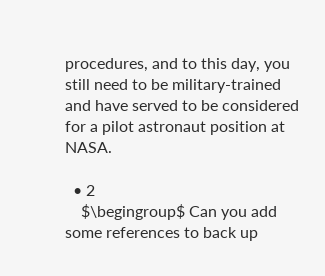procedures, and to this day, you still need to be military-trained and have served to be considered for a pilot astronaut position at NASA.

  • 2
    $\begingroup$ Can you add some references to back up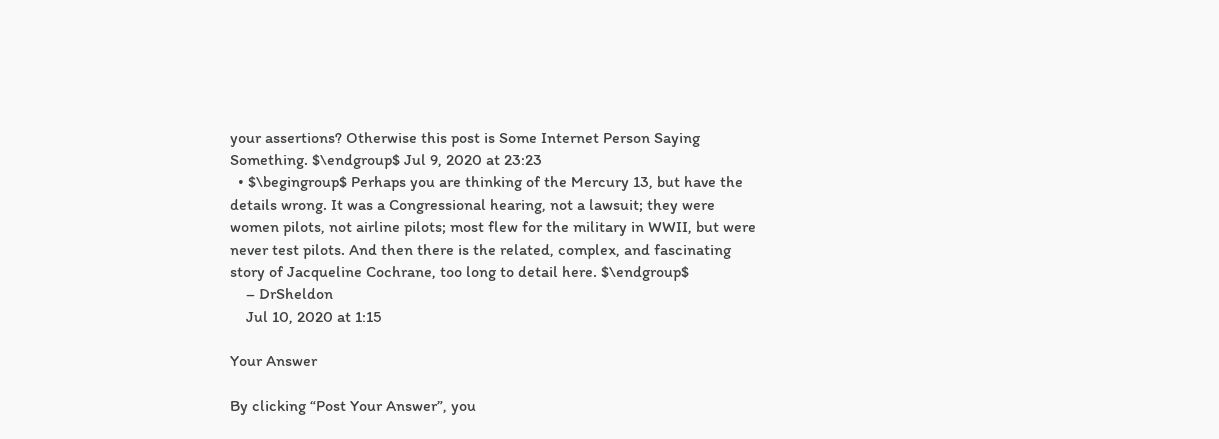your assertions? Otherwise this post is Some Internet Person Saying Something. $\endgroup$ Jul 9, 2020 at 23:23
  • $\begingroup$ Perhaps you are thinking of the Mercury 13, but have the details wrong. It was a Congressional hearing, not a lawsuit; they were women pilots, not airline pilots; most flew for the military in WWII, but were never test pilots. And then there is the related, complex, and fascinating story of Jacqueline Cochrane, too long to detail here. $\endgroup$
    – DrSheldon
    Jul 10, 2020 at 1:15

Your Answer

By clicking “Post Your Answer”, you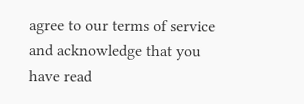agree to our terms of service and acknowledge that you have read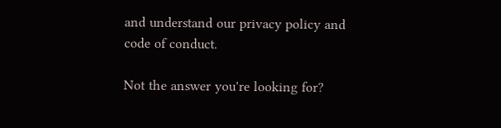and understand our privacy policy and code of conduct.

Not the answer you're looking for?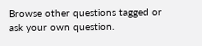Browse other questions tagged or ask your own question.